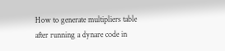How to generate multipliers table after running a dynare code in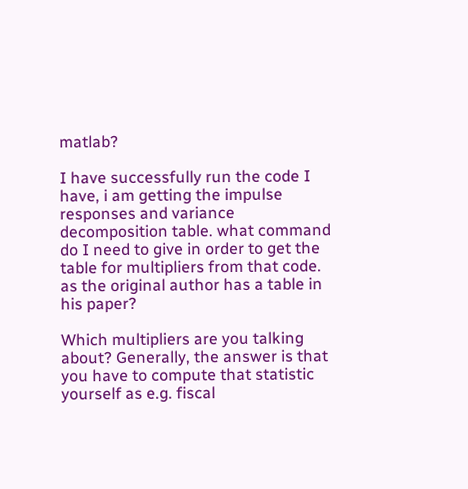matlab?

I have successfully run the code I have, i am getting the impulse responses and variance decomposition table. what command do I need to give in order to get the table for multipliers from that code. as the original author has a table in his paper?

Which multipliers are you talking about? Generally, the answer is that you have to compute that statistic yourself as e.g. fiscal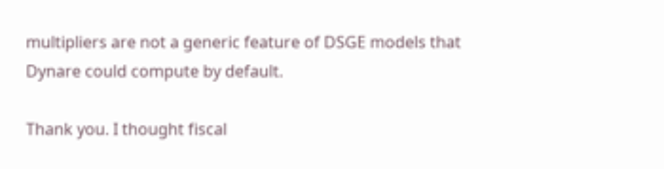multipliers are not a generic feature of DSGE models that Dynare could compute by default.

Thank you. I thought fiscal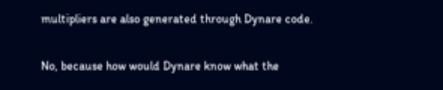multipliers are also generated through Dynare code.

No, because how would Dynare know what the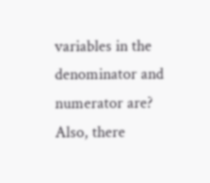variables in the denominator and numerator are? Also, there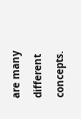are many different concepts.